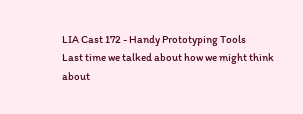LIA Cast 172 - Handy Prototyping Tools
Last time we talked about how we might think about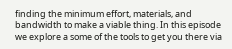finding the minimum effort, materials, and bandwidth to make a viable thing. In this episode we explore a some of the tools to get you there via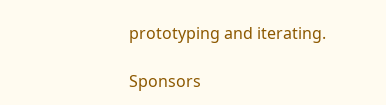prototyping and iterating.

Sponsors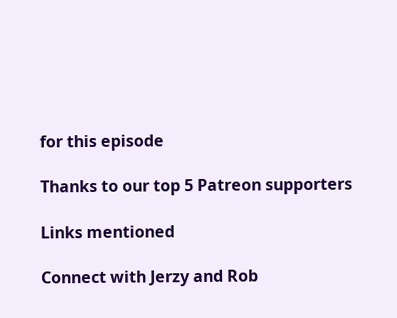for this episode

Thanks to our top 5 Patreon supporters

Links mentioned

Connect with Jerzy and Rob